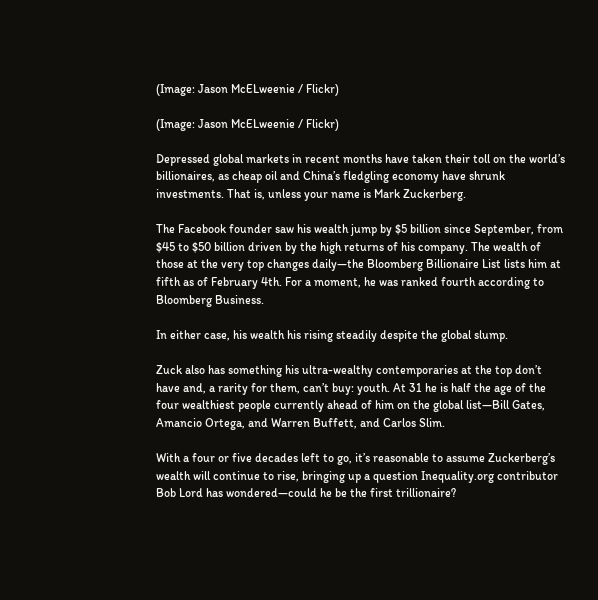(Image: Jason McELweenie / Flickr)

(Image: Jason McELweenie / Flickr)

Depressed global markets in recent months have taken their toll on the world’s billionaires, as cheap oil and China’s fledgling economy have shrunk investments. That is, unless your name is Mark Zuckerberg.

The Facebook founder saw his wealth jump by $5 billion since September, from $45 to $50 billion driven by the high returns of his company. The wealth of those at the very top changes daily—the Bloomberg Billionaire List lists him at fifth as of February 4th. For a moment, he was ranked fourth according to Bloomberg Business.

In either case, his wealth his rising steadily despite the global slump.

Zuck also has something his ultra-wealthy contemporaries at the top don’t have and, a rarity for them, can’t buy: youth. At 31 he is half the age of the four wealthiest people currently ahead of him on the global list—Bill Gates, Amancio Ortega, and Warren Buffett, and Carlos Slim.

With a four or five decades left to go, it’s reasonable to assume Zuckerberg’s wealth will continue to rise, bringing up a question Inequality.org contributor Bob Lord has wondered—could he be the first trillionaire?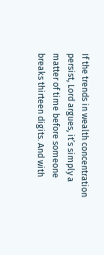If the trends in wealth concentration persist, Lord argues, it’s simply a matter of time before someone breaks thirteen digits. And with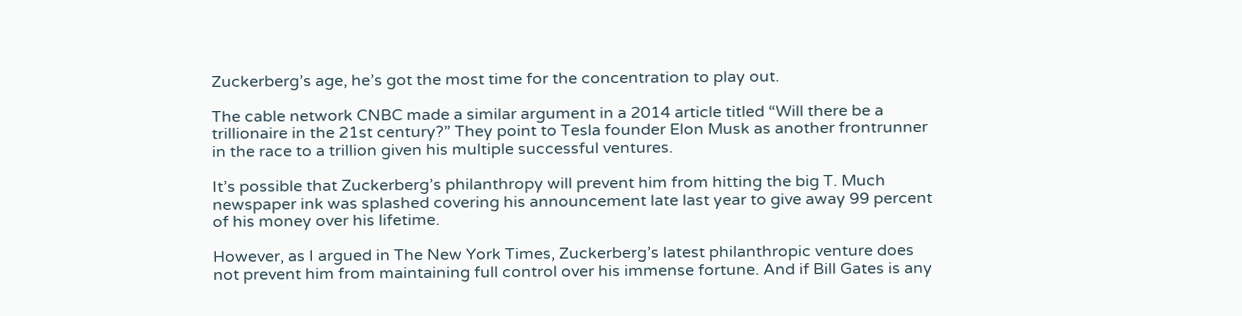Zuckerberg’s age, he’s got the most time for the concentration to play out.

The cable network CNBC made a similar argument in a 2014 article titled “Will there be a trillionaire in the 21st century?” They point to Tesla founder Elon Musk as another frontrunner in the race to a trillion given his multiple successful ventures.

It’s possible that Zuckerberg’s philanthropy will prevent him from hitting the big T. Much newspaper ink was splashed covering his announcement late last year to give away 99 percent of his money over his lifetime.

However, as I argued in The New York Times, Zuckerberg’s latest philanthropic venture does not prevent him from maintaining full control over his immense fortune. And if Bill Gates is any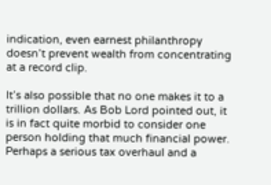indication, even earnest philanthropy doesn’t prevent wealth from concentrating at a record clip.

It’s also possible that no one makes it to a trillion dollars. As Bob Lord pointed out, it is in fact quite morbid to consider one person holding that much financial power. Perhaps a serious tax overhaul and a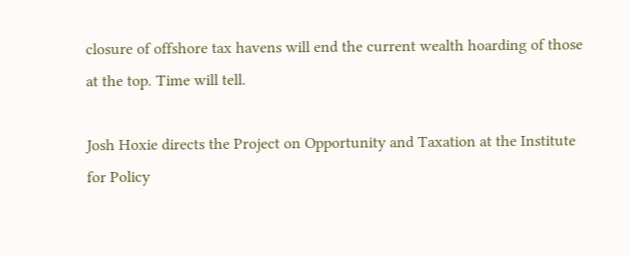closure of offshore tax havens will end the current wealth hoarding of those at the top. Time will tell.

Josh Hoxie directs the Project on Opportunity and Taxation at the Institute for Policy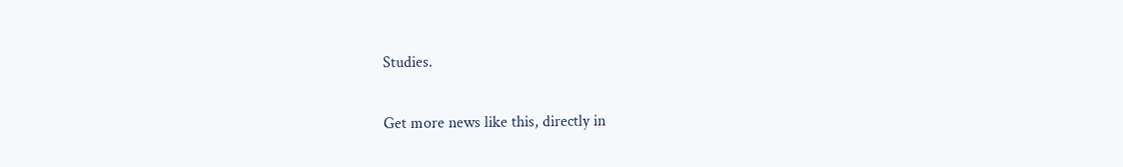Studies.

Get more news like this, directly in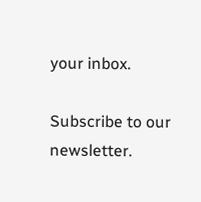your inbox.

Subscribe to our newsletter.